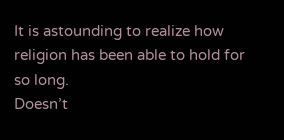It is astounding to realize how religion has been able to hold for so long.
Doesn’t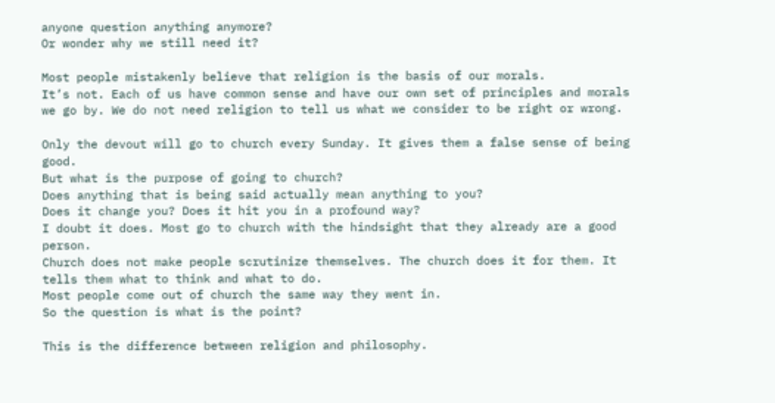anyone question anything anymore?
Or wonder why we still need it?

Most people mistakenly believe that religion is the basis of our morals.
It’s not. Each of us have common sense and have our own set of principles and morals we go by. We do not need religion to tell us what we consider to be right or wrong.

Only the devout will go to church every Sunday. It gives them a false sense of being good.
But what is the purpose of going to church?
Does anything that is being said actually mean anything to you?
Does it change you? Does it hit you in a profound way?
I doubt it does. Most go to church with the hindsight that they already are a good person.
Church does not make people scrutinize themselves. The church does it for them. It tells them what to think and what to do.
Most people come out of church the same way they went in.
So the question is what is the point?

This is the difference between religion and philosophy.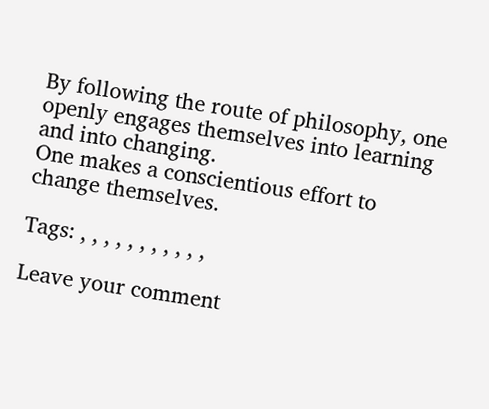By following the route of philosophy, one openly engages themselves into learning and into changing.
One makes a conscientious effort to change themselves.

Tags: , , , , , , , , , , ,

Leave your comment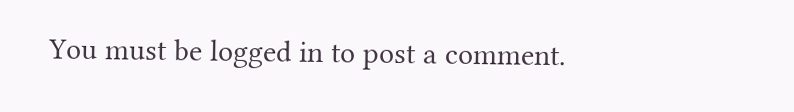You must be logged in to post a comment.